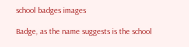school badges images

Badge, as the name suggests is the school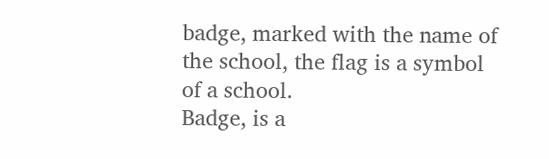badge, marked with the name of the school, the flag is a symbol of a school.
Badge, is a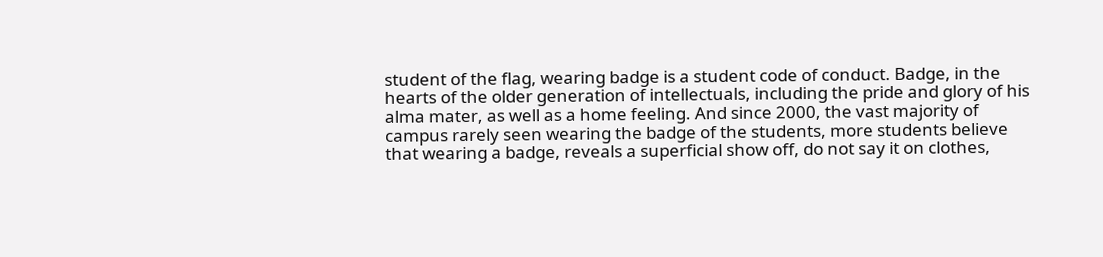student of the flag, wearing badge is a student code of conduct. Badge, in the hearts of the older generation of intellectuals, including the pride and glory of his alma mater, as well as a home feeling. And since 2000, the vast majority of campus rarely seen wearing the badge of the students, more students believe that wearing a badge, reveals a superficial show off, do not say it on clothes,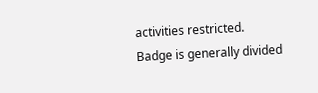activities restricted.
Badge is generally divided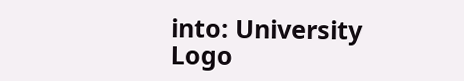into: University Logo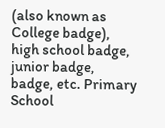(also known as College badge), high school badge, junior badge, badge, etc. Primary School